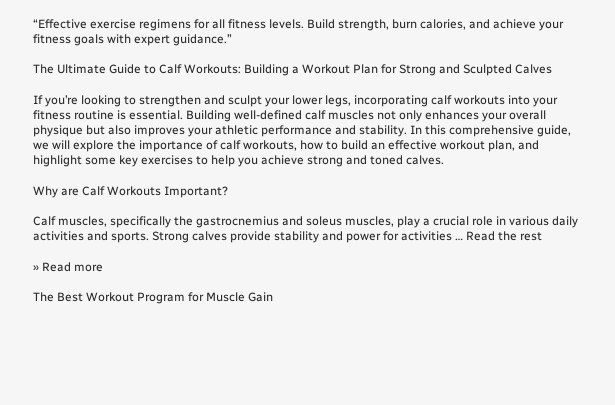“Effective exercise regimens for all fitness levels. Build strength, burn calories, and achieve your fitness goals with expert guidance.”

The Ultimate Guide to Calf Workouts: Building a Workout Plan for Strong and Sculpted Calves

If you’re looking to strengthen and sculpt your lower legs, incorporating calf workouts into your fitness routine is essential. Building well-defined calf muscles not only enhances your overall physique but also improves your athletic performance and stability. In this comprehensive guide, we will explore the importance of calf workouts, how to build an effective workout plan, and highlight some key exercises to help you achieve strong and toned calves.

Why are Calf Workouts Important?

Calf muscles, specifically the gastrocnemius and soleus muscles, play a crucial role in various daily activities and sports. Strong calves provide stability and power for activities … Read the rest

» Read more

The Best Workout Program for Muscle Gain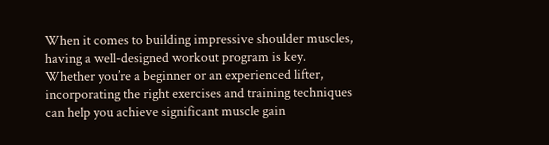When it comes to building impressive shoulder muscles, having a well-designed workout program is key. Whether you’re a beginner or an experienced lifter, incorporating the right exercises and training techniques can help you achieve significant muscle gain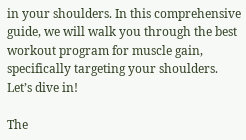in your shoulders. In this comprehensive guide, we will walk you through the best workout program for muscle gain, specifically targeting your shoulders. Let’s dive in!

The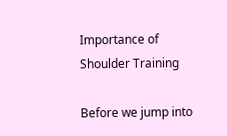Importance of Shoulder Training

Before we jump into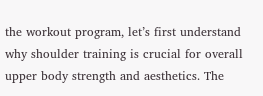the workout program, let’s first understand why shoulder training is crucial for overall upper body strength and aesthetics. The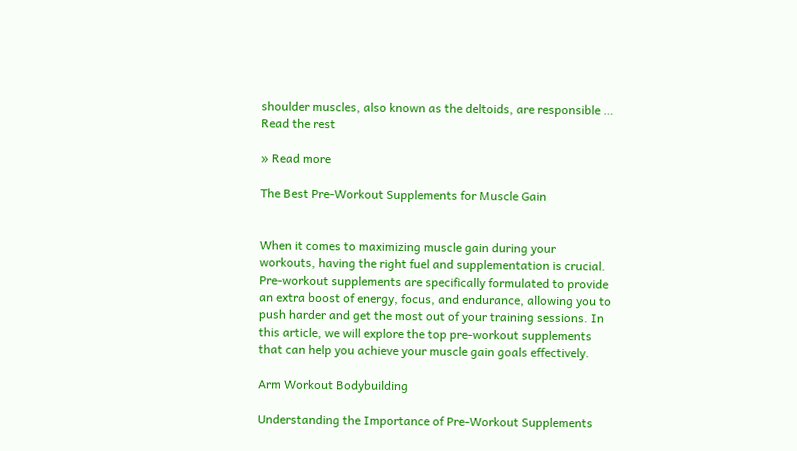shoulder muscles, also known as the deltoids, are responsible … Read the rest

» Read more

The Best Pre-Workout Supplements for Muscle Gain


When it comes to maximizing muscle gain during your workouts, having the right fuel and supplementation is crucial. Pre-workout supplements are specifically formulated to provide an extra boost of energy, focus, and endurance, allowing you to push harder and get the most out of your training sessions. In this article, we will explore the top pre-workout supplements that can help you achieve your muscle gain goals effectively.

Arm Workout Bodybuilding

Understanding the Importance of Pre-Workout Supplements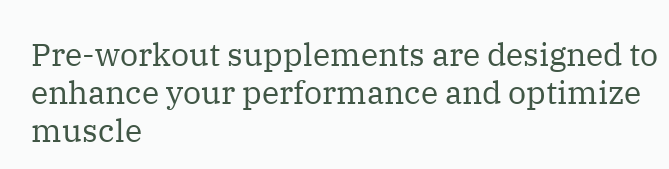Pre-workout supplements are designed to enhance your performance and optimize muscle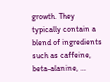growth. They typically contain a blend of ingredients such as caffeine, beta-alanine, …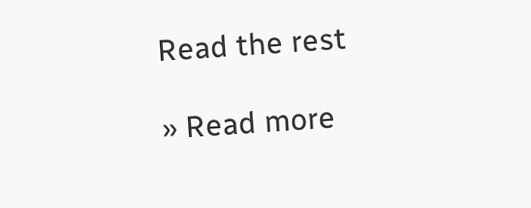Read the rest

» Read more